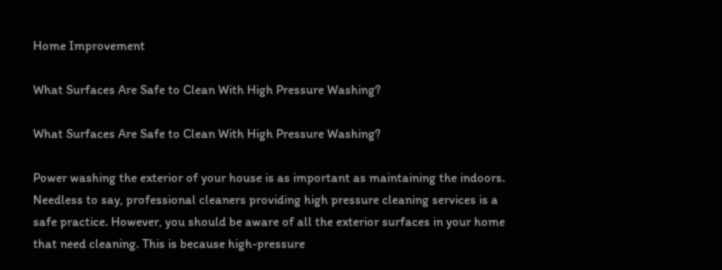Home Improvement

What Surfaces Are Safe to Clean With High Pressure Washing?

What Surfaces Are Safe to Clean With High Pressure Washing?

Power washing the exterior of your house is as important as maintaining the indoors. Needless to say, professional cleaners providing high pressure cleaning services is a safe practice. However, you should be aware of all the exterior surfaces in your home that need cleaning. This is because high-pressure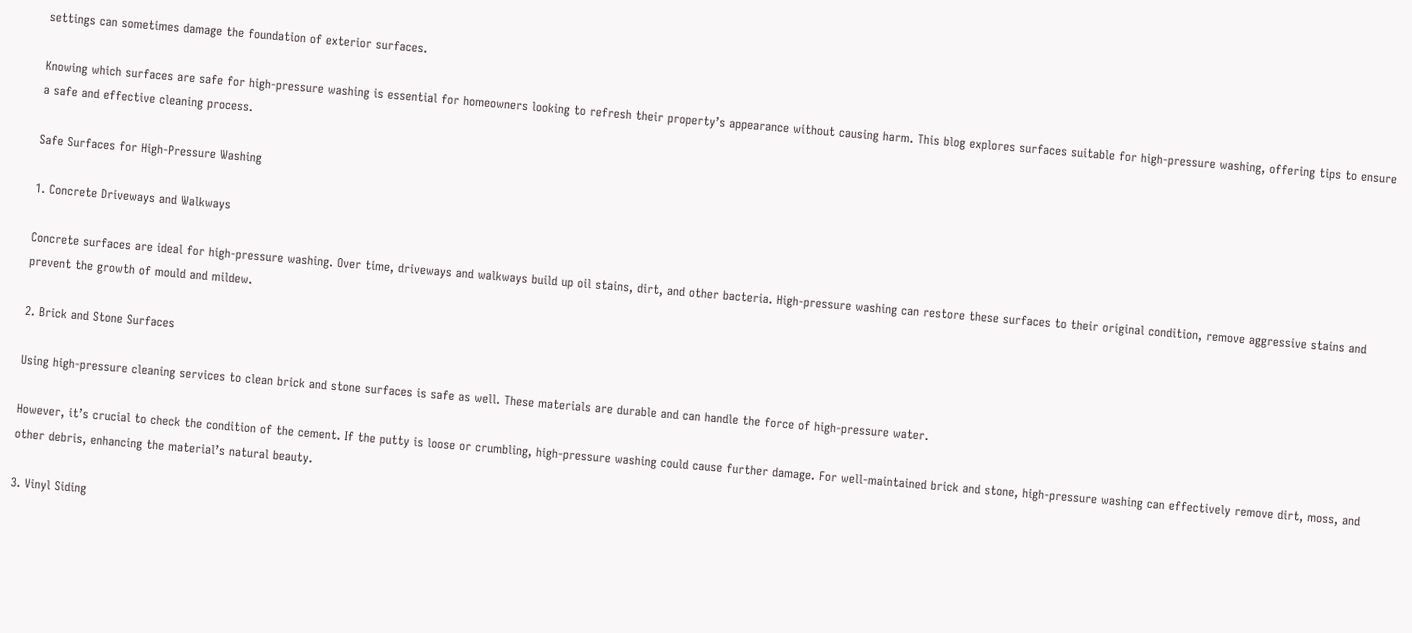settings can sometimes damage the foundation of exterior surfaces.

Knowing which surfaces are safe for high-pressure washing is essential for homeowners looking to refresh their property’s appearance without causing harm. This blog explores surfaces suitable for high-pressure washing, offering tips to ensure a safe and effective cleaning process.

Safe Surfaces for High-Pressure Washing

1. Concrete Driveways and Walkways

Concrete surfaces are ideal for high-pressure washing. Over time, driveways and walkways build up oil stains, dirt, and other bacteria. High-pressure washing can restore these surfaces to their original condition, remove aggressive stains and prevent the growth of mould and mildew.

2. Brick and Stone Surfaces

Using high-pressure cleaning services to clean brick and stone surfaces is safe as well. These materials are durable and can handle the force of high-pressure water.

However, it’s crucial to check the condition of the cement. If the putty is loose or crumbling, high-pressure washing could cause further damage. For well-maintained brick and stone, high-pressure washing can effectively remove dirt, moss, and other debris, enhancing the material’s natural beauty.

3. Vinyl Siding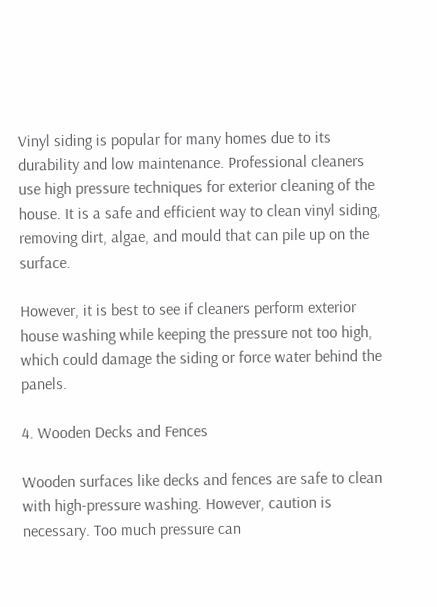Vinyl siding is popular for many homes due to its durability and low maintenance. Professional cleaners use high pressure techniques for exterior cleaning of the house. It is a safe and efficient way to clean vinyl siding, removing dirt, algae, and mould that can pile up on the surface.

However, it is best to see if cleaners perform exterior house washing while keeping the pressure not too high, which could damage the siding or force water behind the panels.

4. Wooden Decks and Fences

Wooden surfaces like decks and fences are safe to clean with high-pressure washing. However, caution is necessary. Too much pressure can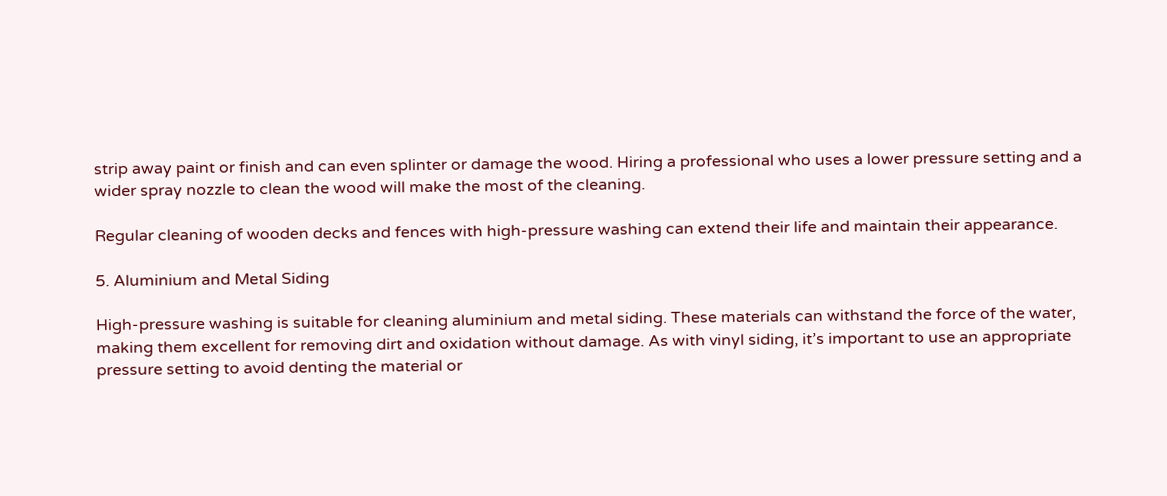strip away paint or finish and can even splinter or damage the wood. Hiring a professional who uses a lower pressure setting and a wider spray nozzle to clean the wood will make the most of the cleaning.

Regular cleaning of wooden decks and fences with high-pressure washing can extend their life and maintain their appearance.

5. Aluminium and Metal Siding

High-pressure washing is suitable for cleaning aluminium and metal siding. These materials can withstand the force of the water, making them excellent for removing dirt and oxidation without damage. As with vinyl siding, it’s important to use an appropriate pressure setting to avoid denting the material or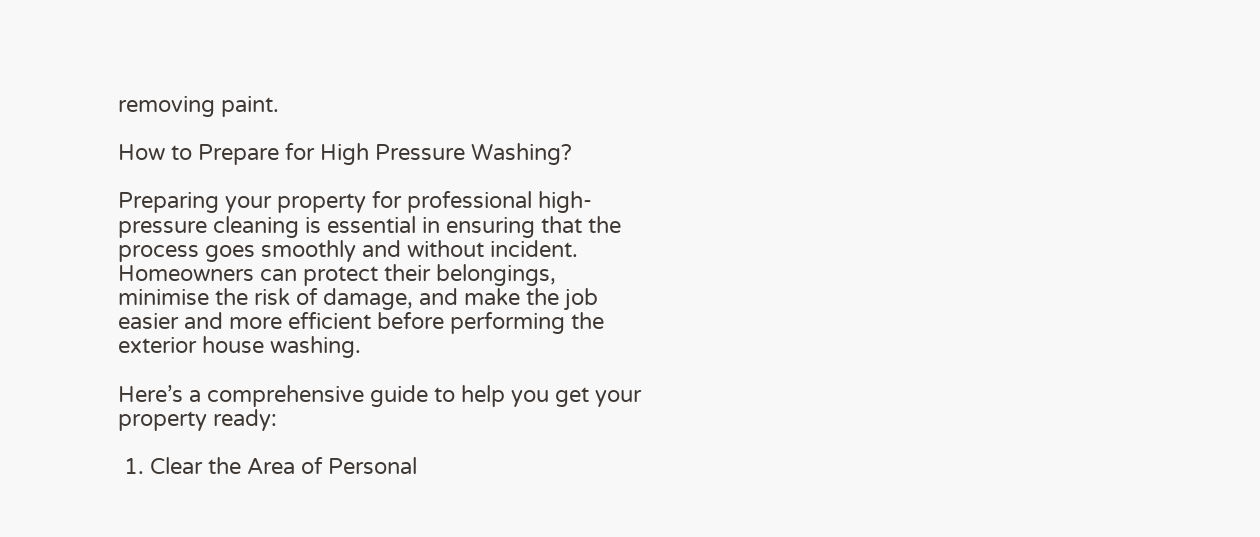removing paint.

How to Prepare for High Pressure Washing?

Preparing your property for professional high-pressure cleaning is essential in ensuring that the process goes smoothly and without incident. Homeowners can protect their belongings, minimise the risk of damage, and make the job easier and more efficient before performing the exterior house washing.

Here’s a comprehensive guide to help you get your property ready:

 1. Clear the Area of Personal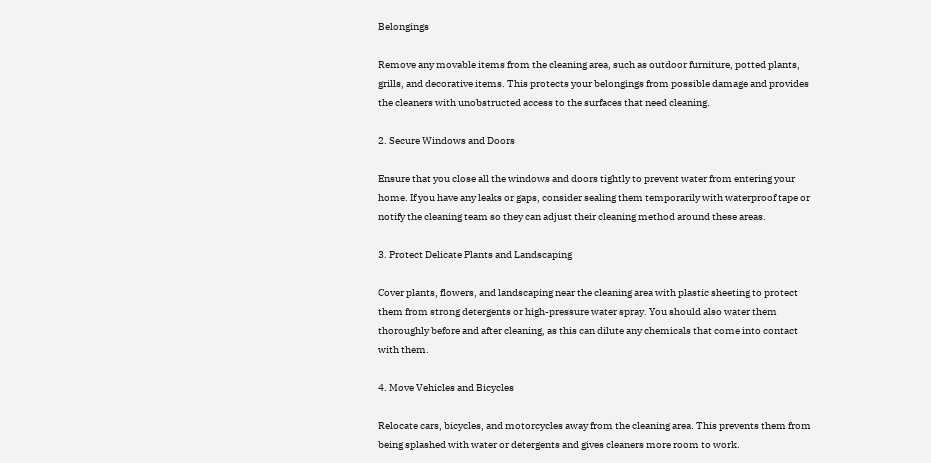Belongings

Remove any movable items from the cleaning area, such as outdoor furniture, potted plants, grills, and decorative items. This protects your belongings from possible damage and provides the cleaners with unobstructed access to the surfaces that need cleaning.

2. Secure Windows and Doors

Ensure that you close all the windows and doors tightly to prevent water from entering your home. If you have any leaks or gaps, consider sealing them temporarily with waterproof tape or notify the cleaning team so they can adjust their cleaning method around these areas.

3. Protect Delicate Plants and Landscaping

Cover plants, flowers, and landscaping near the cleaning area with plastic sheeting to protect them from strong detergents or high-pressure water spray. You should also water them thoroughly before and after cleaning, as this can dilute any chemicals that come into contact with them.

4. Move Vehicles and Bicycles

Relocate cars, bicycles, and motorcycles away from the cleaning area. This prevents them from being splashed with water or detergents and gives cleaners more room to work.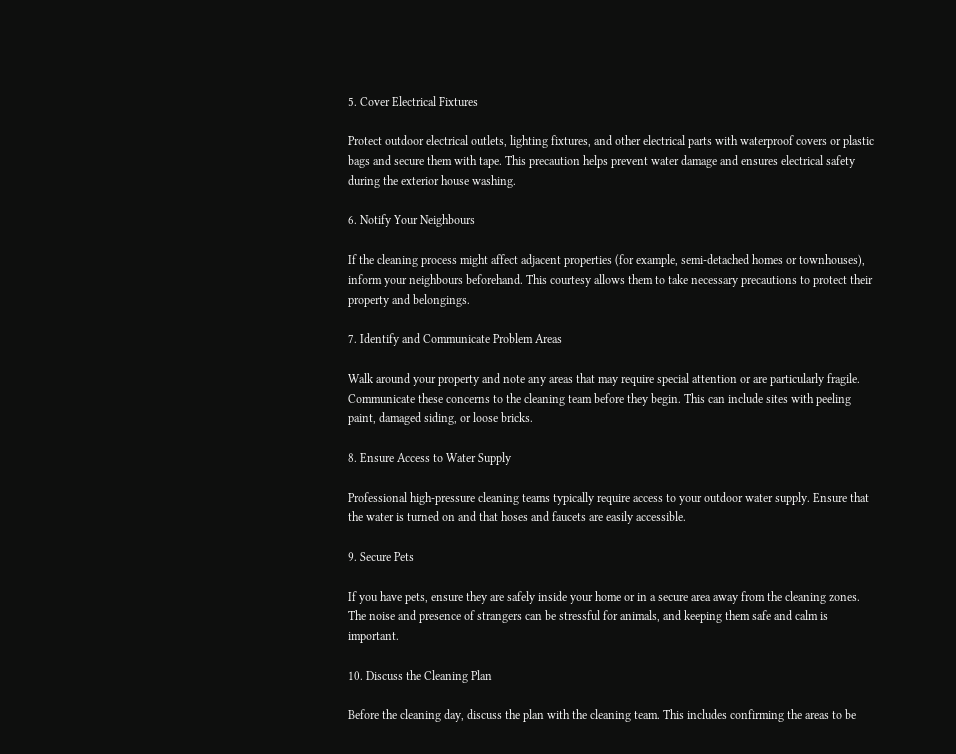5. Cover Electrical Fixtures

Protect outdoor electrical outlets, lighting fixtures, and other electrical parts with waterproof covers or plastic bags and secure them with tape. This precaution helps prevent water damage and ensures electrical safety during the exterior house washing.

6. Notify Your Neighbours

If the cleaning process might affect adjacent properties (for example, semi-detached homes or townhouses), inform your neighbours beforehand. This courtesy allows them to take necessary precautions to protect their property and belongings.

7. Identify and Communicate Problem Areas

Walk around your property and note any areas that may require special attention or are particularly fragile. Communicate these concerns to the cleaning team before they begin. This can include sites with peeling paint, damaged siding, or loose bricks.

8. Ensure Access to Water Supply

Professional high-pressure cleaning teams typically require access to your outdoor water supply. Ensure that the water is turned on and that hoses and faucets are easily accessible.

9. Secure Pets

If you have pets, ensure they are safely inside your home or in a secure area away from the cleaning zones. The noise and presence of strangers can be stressful for animals, and keeping them safe and calm is important.

10. Discuss the Cleaning Plan

Before the cleaning day, discuss the plan with the cleaning team. This includes confirming the areas to be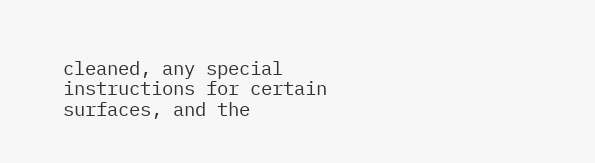cleaned, any special instructions for certain surfaces, and the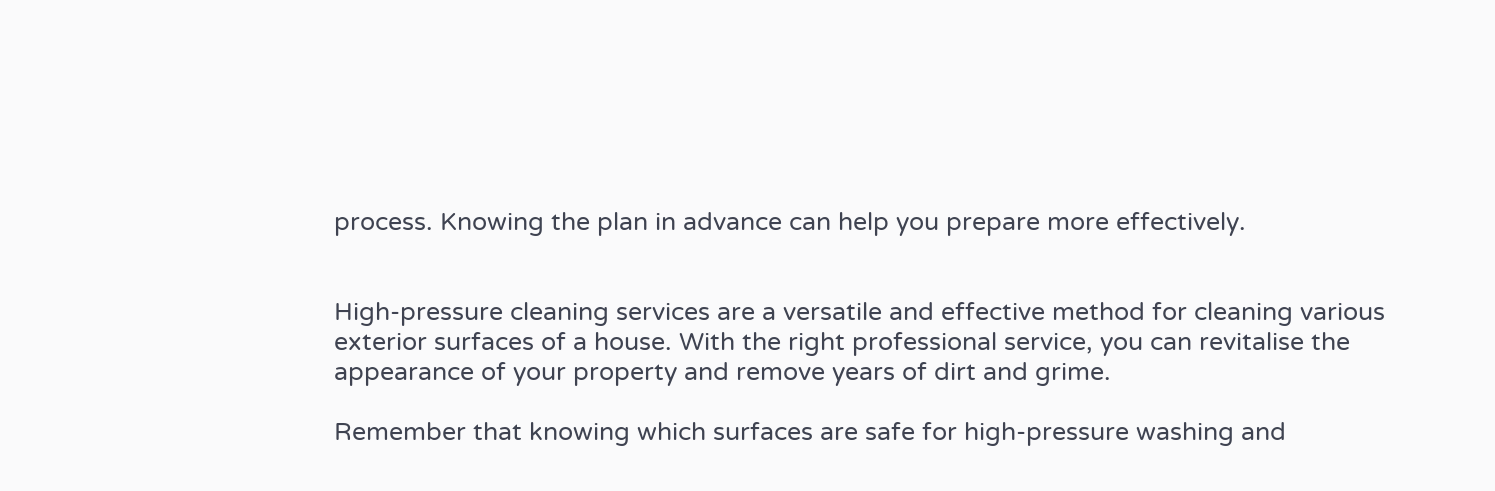process. Knowing the plan in advance can help you prepare more effectively.


High-pressure cleaning services are a versatile and effective method for cleaning various exterior surfaces of a house. With the right professional service, you can revitalise the appearance of your property and remove years of dirt and grime.

Remember that knowing which surfaces are safe for high-pressure washing and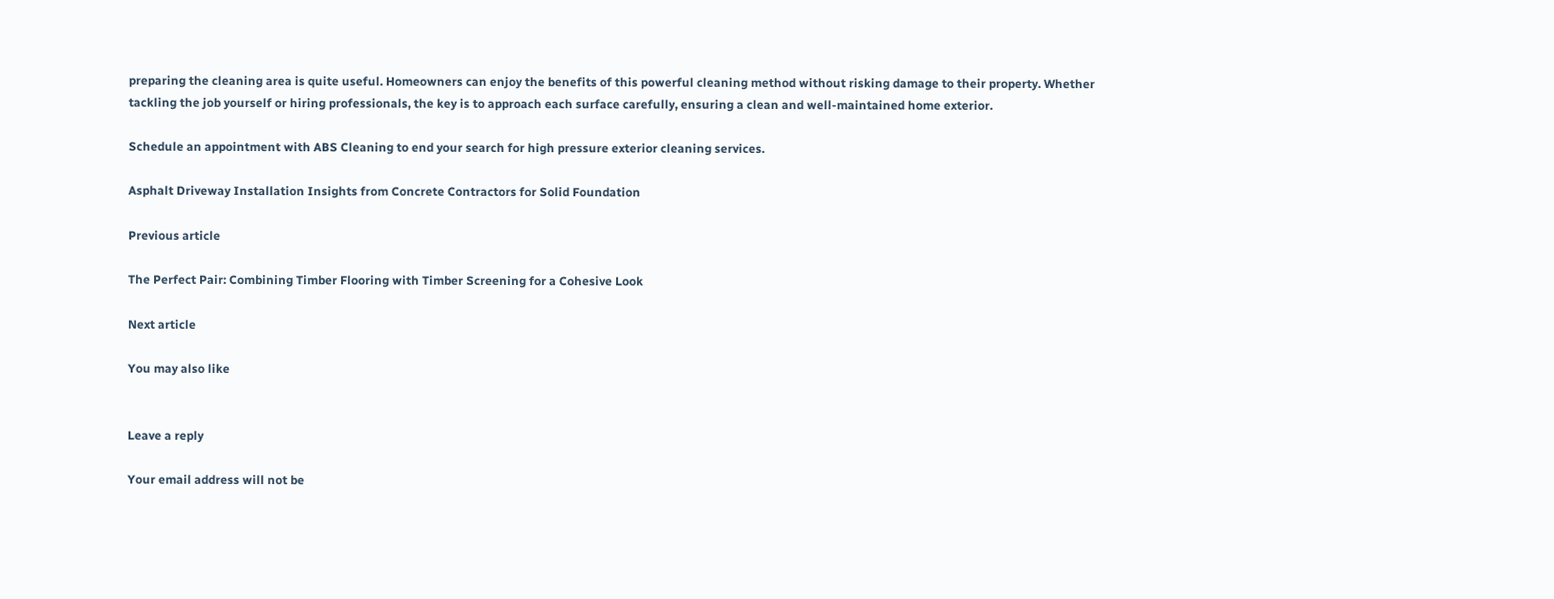preparing the cleaning area is quite useful. Homeowners can enjoy the benefits of this powerful cleaning method without risking damage to their property. Whether tackling the job yourself or hiring professionals, the key is to approach each surface carefully, ensuring a clean and well-maintained home exterior.

Schedule an appointment with ABS Cleaning to end your search for high pressure exterior cleaning services.

Asphalt Driveway Installation Insights from Concrete Contractors for Solid Foundation

Previous article

The Perfect Pair: Combining Timber Flooring with Timber Screening for a Cohesive Look

Next article

You may also like


Leave a reply

Your email address will not be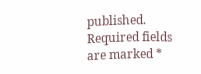published. Required fields are marked *